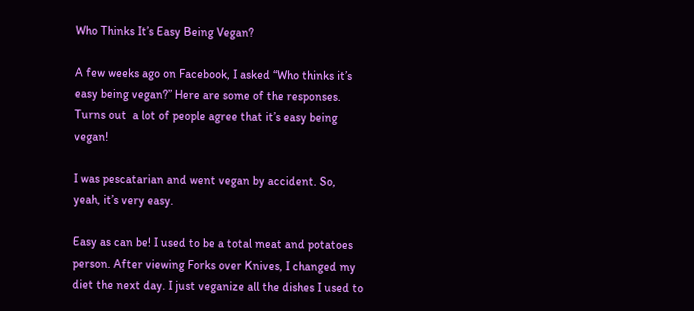Who Thinks It’s Easy Being Vegan?

A few weeks ago on Facebook, I asked “Who thinks it’s easy being vegan?” Here are some of the responses. Turns out  a lot of people agree that it’s easy being vegan!

I was pescatarian and went vegan by accident. So, yeah, it’s very easy.

Easy as can be! I used to be a total meat and potatoes person. After viewing Forks over Knives, I changed my diet the next day. I just veganize all the dishes I used to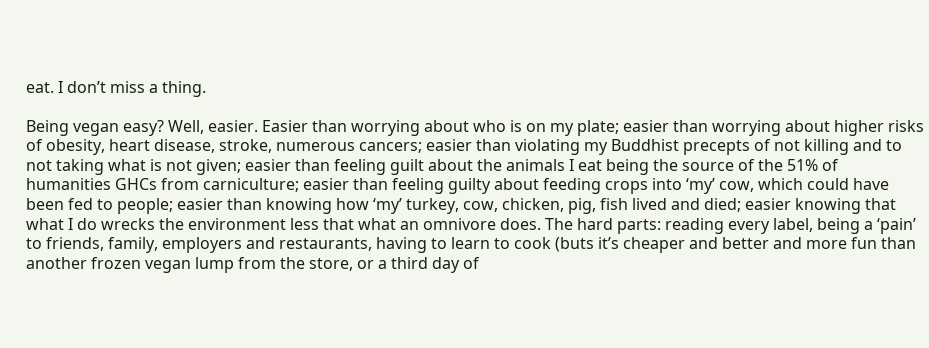eat. I don’t miss a thing.

Being vegan easy? Well, easier. Easier than worrying about who is on my plate; easier than worrying about higher risks of obesity, heart disease, stroke, numerous cancers; easier than violating my Buddhist precepts of not killing and to not taking what is not given; easier than feeling guilt about the animals I eat being the source of the 51% of humanities GHCs from carniculture; easier than feeling guilty about feeding crops into ‘my’ cow, which could have been fed to people; easier than knowing how ‘my’ turkey, cow, chicken, pig, fish lived and died; easier knowing that what I do wrecks the environment less that what an omnivore does. The hard parts: reading every label, being a ‘pain’ to friends, family, employers and restaurants, having to learn to cook (buts it’s cheaper and better and more fun than another frozen vegan lump from the store, or a third day of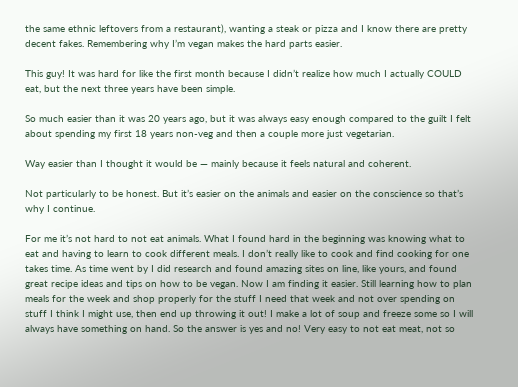the same ethnic leftovers from a restaurant), wanting a steak or pizza and I know there are pretty decent fakes. Remembering why I’m vegan makes the hard parts easier.

This guy! It was hard for like the first month because I didn’t realize how much I actually COULD eat, but the next three years have been simple.

So much easier than it was 20 years ago, but it was always easy enough compared to the guilt I felt about spending my first 18 years non-veg and then a couple more just vegetarian.

Way easier than I thought it would be — mainly because it feels natural and coherent.

Not particularly to be honest. But it’s easier on the animals and easier on the conscience so that’s why I continue.

For me it’s not hard to not eat animals. What I found hard in the beginning was knowing what to eat and having to learn to cook different meals. I don’t really like to cook and find cooking for one takes time. As time went by I did research and found amazing sites on line, like yours, and found great recipe ideas and tips on how to be vegan. Now I am finding it easier. Still learning how to plan meals for the week and shop properly for the stuff I need that week and not over spending on stuff I think I might use, then end up throwing it out! I make a lot of soup and freeze some so I will always have something on hand. So the answer is yes and no! Very easy to not eat meat, not so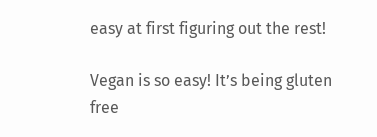easy at first figuring out the rest!

Vegan is so easy! It’s being gluten free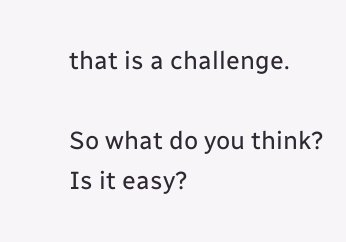that is a challenge.

So what do you think? Is it easy?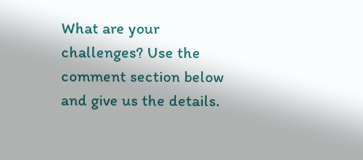What are your challenges? Use the comment section below and give us the details.